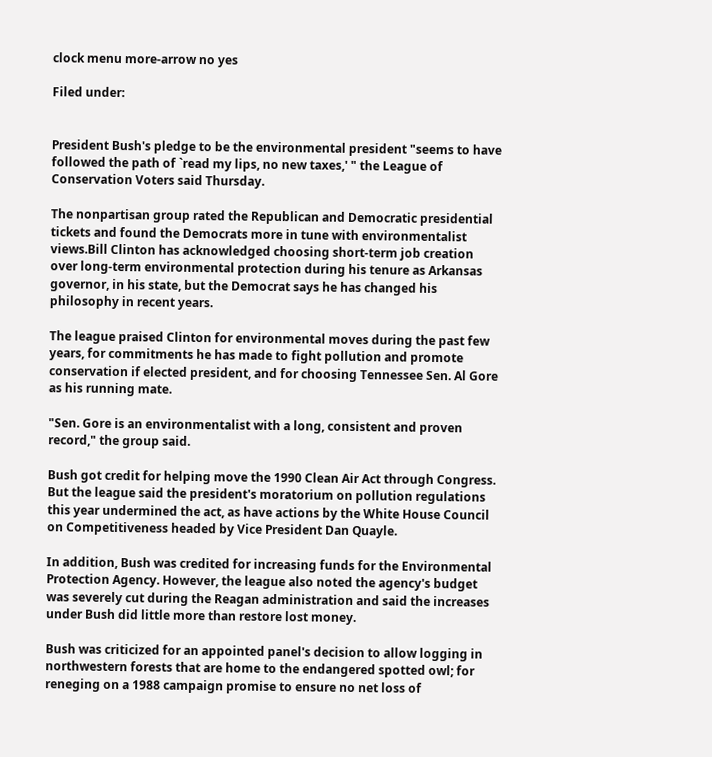clock menu more-arrow no yes

Filed under:


President Bush's pledge to be the environmental president "seems to have followed the path of `read my lips, no new taxes,' " the League of Conservation Voters said Thursday.

The nonpartisan group rated the Republican and Democratic presidential tickets and found the Democrats more in tune with environmentalist views.Bill Clinton has acknowledged choosing short-term job creation over long-term environmental protection during his tenure as Arkansas governor, in his state, but the Democrat says he has changed his philosophy in recent years.

The league praised Clinton for environmental moves during the past few years, for commitments he has made to fight pollution and promote conservation if elected president, and for choosing Tennessee Sen. Al Gore as his running mate.

"Sen. Gore is an environmentalist with a long, consistent and proven record," the group said.

Bush got credit for helping move the 1990 Clean Air Act through Congress. But the league said the president's moratorium on pollution regulations this year undermined the act, as have actions by the White House Council on Competitiveness headed by Vice President Dan Quayle.

In addition, Bush was credited for increasing funds for the Environmental Protection Agency. However, the league also noted the agency's budget was severely cut during the Reagan administration and said the increases under Bush did little more than restore lost money.

Bush was criticized for an appointed panel's decision to allow logging in northwestern forests that are home to the endangered spotted owl; for reneging on a 1988 campaign promise to ensure no net loss of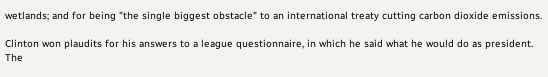wetlands; and for being "the single biggest obstacle" to an international treaty cutting carbon dioxide emissions.

Clinton won plaudits for his answers to a league questionnaire, in which he said what he would do as president. The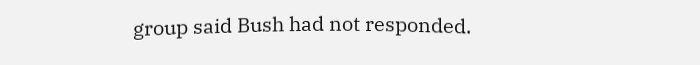group said Bush had not responded.